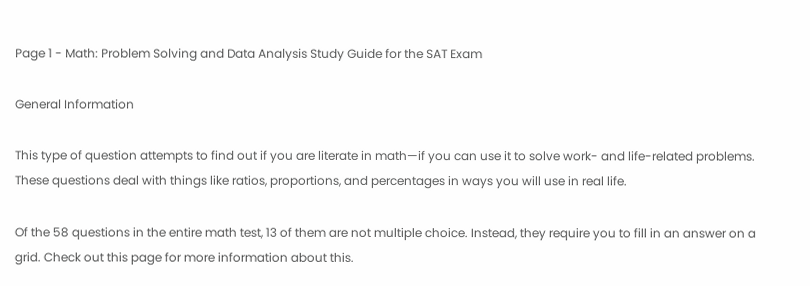Page 1 - Math: Problem Solving and Data Analysis Study Guide for the SAT Exam

General Information

This type of question attempts to find out if you are literate in math—if you can use it to solve work- and life-related problems. These questions deal with things like ratios, proportions, and percentages in ways you will use in real life.

Of the 58 questions in the entire math test, 13 of them are not multiple choice. Instead, they require you to fill in an answer on a grid. Check out this page for more information about this.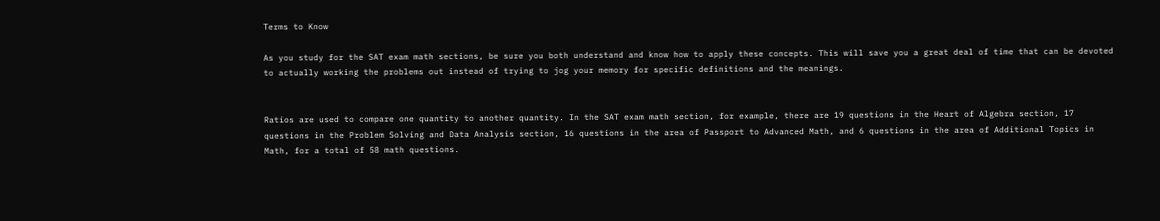Terms to Know

As you study for the SAT exam math sections, be sure you both understand and know how to apply these concepts. This will save you a great deal of time that can be devoted to actually working the problems out instead of trying to jog your memory for specific definitions and the meanings.


Ratios are used to compare one quantity to another quantity. In the SAT exam math section, for example, there are 19 questions in the Heart of Algebra section, 17 questions in the Problem Solving and Data Analysis section, 16 questions in the area of Passport to Advanced Math, and 6 questions in the area of Additional Topics in Math, for a total of 58 math questions.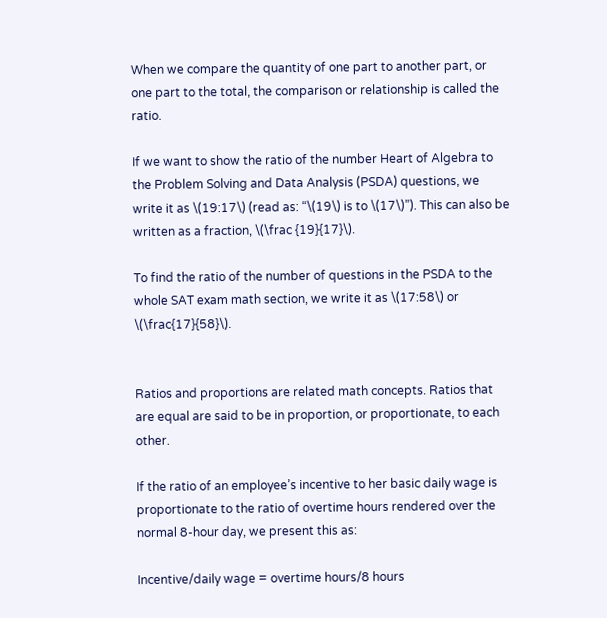When we compare the quantity of one part to another part, or one part to the total, the comparison or relationship is called the ratio.

If we want to show the ratio of the number Heart of Algebra to the Problem Solving and Data Analysis (PSDA) questions, we write it as \(19:17\) (read as: “\(19\) is to \(17\)”). This can also be written as a fraction, \(\frac {19}{17}\).

To find the ratio of the number of questions in the PSDA to the whole SAT exam math section, we write it as \(17:58\) or \(\frac{17}{58}\).


Ratios and proportions are related math concepts. Ratios that are equal are said to be in proportion, or proportionate, to each other.

If the ratio of an employee’s incentive to her basic daily wage is proportionate to the ratio of overtime hours rendered over the normal 8-hour day, we present this as:

Incentive/daily wage = overtime hours/8 hours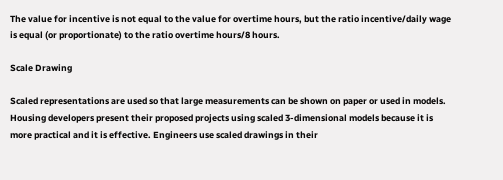The value for incentive is not equal to the value for overtime hours, but the ratio incentive/daily wage is equal (or proportionate) to the ratio overtime hours/8 hours.

Scale Drawing

Scaled representations are used so that large measurements can be shown on paper or used in models. Housing developers present their proposed projects using scaled 3-dimensional models because it is more practical and it is effective. Engineers use scaled drawings in their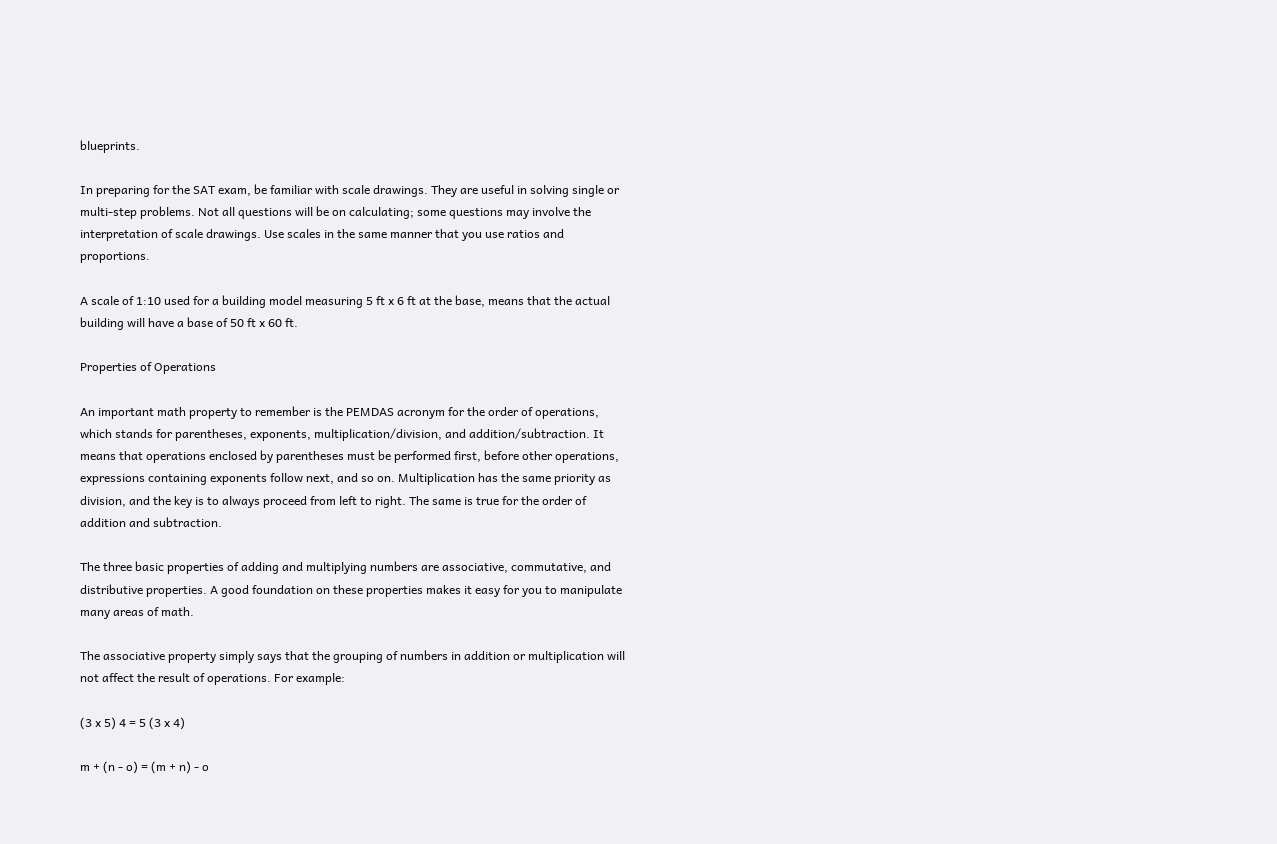blueprints.

In preparing for the SAT exam, be familiar with scale drawings. They are useful in solving single or multi-step problems. Not all questions will be on calculating; some questions may involve the interpretation of scale drawings. Use scales in the same manner that you use ratios and proportions.

A scale of 1:10 used for a building model measuring 5 ft x 6 ft at the base, means that the actual building will have a base of 50 ft x 60 ft.

Properties of Operations

An important math property to remember is the PEMDAS acronym for the order of operations, which stands for parentheses, exponents, multiplication/division, and addition/subtraction. It means that operations enclosed by parentheses must be performed first, before other operations, expressions containing exponents follow next, and so on. Multiplication has the same priority as division, and the key is to always proceed from left to right. The same is true for the order of addition and subtraction.

The three basic properties of adding and multiplying numbers are associative, commutative, and distributive properties. A good foundation on these properties makes it easy for you to manipulate many areas of math.

The associative property simply says that the grouping of numbers in addition or multiplication will not affect the result of operations. For example:

(3 x 5) 4 = 5 (3 x 4)

m + (n - o) = (m + n) - o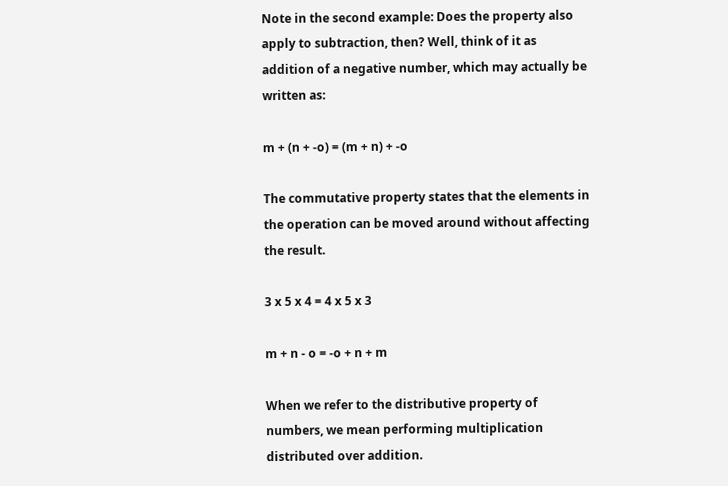Note in the second example: Does the property also apply to subtraction, then? Well, think of it as addition of a negative number, which may actually be written as:

m + (n + -o) = (m + n) + -o

The commutative property states that the elements in the operation can be moved around without affecting the result.

3 x 5 x 4 = 4 x 5 x 3

m + n - o = -o + n + m

When we refer to the distributive property of numbers, we mean performing multiplication distributed over addition.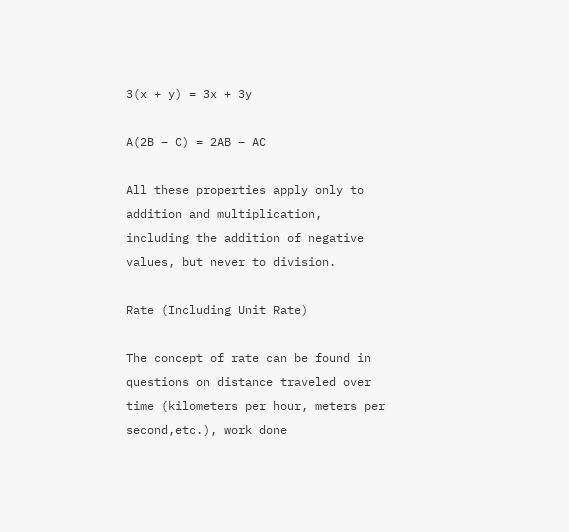3(x + y) = 3x + 3y

A(2B – C) = 2AB – AC

All these properties apply only to addition and multiplication, including the addition of negative values, but never to division.

Rate (Including Unit Rate)

The concept of rate can be found in questions on distance traveled over time (kilometers per hour, meters per second,etc.), work done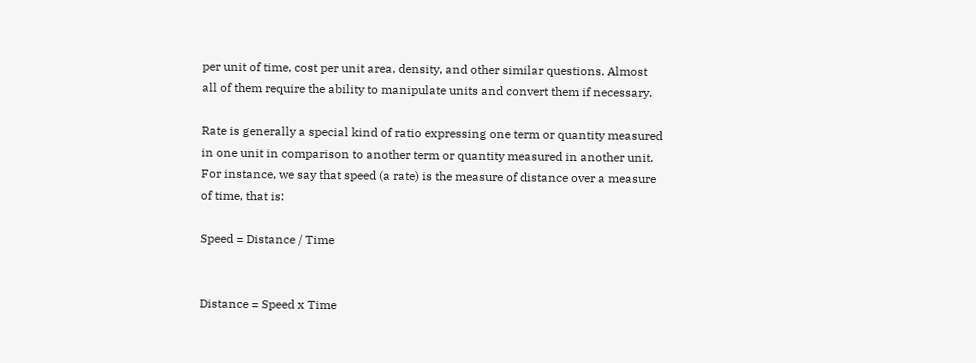per unit of time, cost per unit area, density, and other similar questions. Almost all of them require the ability to manipulate units and convert them if necessary.

Rate is generally a special kind of ratio expressing one term or quantity measured in one unit in comparison to another term or quantity measured in another unit. For instance, we say that speed (a rate) is the measure of distance over a measure of time, that is:

Speed = Distance / Time


Distance = Speed x Time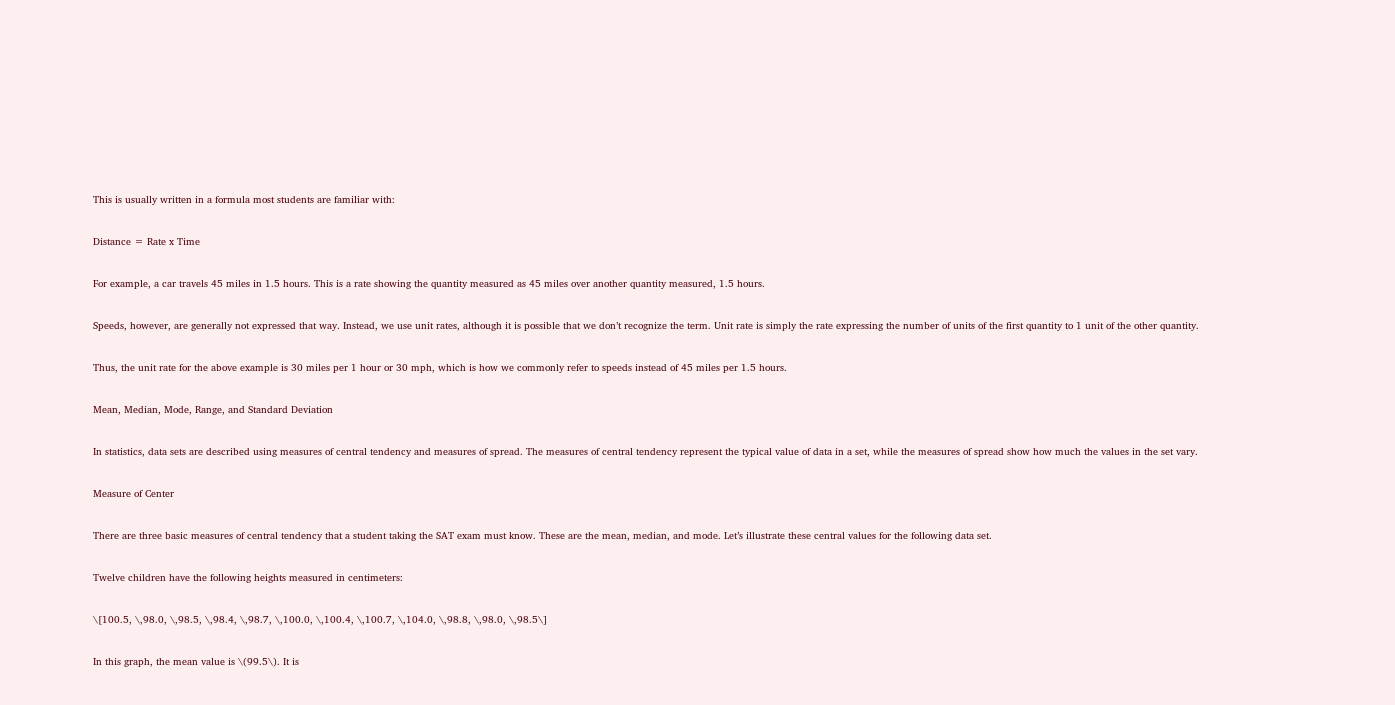This is usually written in a formula most students are familiar with:

Distance = Rate x Time

For example, a car travels 45 miles in 1.5 hours. This is a rate showing the quantity measured as 45 miles over another quantity measured, 1.5 hours.

Speeds, however, are generally not expressed that way. Instead, we use unit rates, although it is possible that we don’t recognize the term. Unit rate is simply the rate expressing the number of units of the first quantity to 1 unit of the other quantity.

Thus, the unit rate for the above example is 30 miles per 1 hour or 30 mph, which is how we commonly refer to speeds instead of 45 miles per 1.5 hours.

Mean, Median, Mode, Range, and Standard Deviation

In statistics, data sets are described using measures of central tendency and measures of spread. The measures of central tendency represent the typical value of data in a set, while the measures of spread show how much the values in the set vary.

Measure of Center

There are three basic measures of central tendency that a student taking the SAT exam must know. These are the mean, median, and mode. Let’s illustrate these central values for the following data set.

Twelve children have the following heights measured in centimeters:

\[100.5, \,98.0, \,98.5, \,98.4, \,98.7, \,100.0, \,100.4, \,100.7, \,104.0, \,98.8, \,98.0, \,98.5\]

In this graph, the mean value is \(99.5\). It is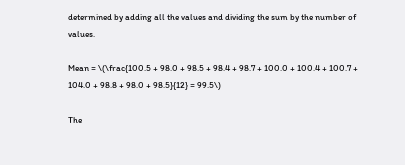determined by adding all the values and dividing the sum by the number of values.

Mean = \(\frac{100.5 + 98.0 + 98.5 + 98.4 + 98.7 + 100.0 + 100.4 + 100.7 + 104.0 + 98.8 + 98.0 + 98.5}{12} = 99.5\)

The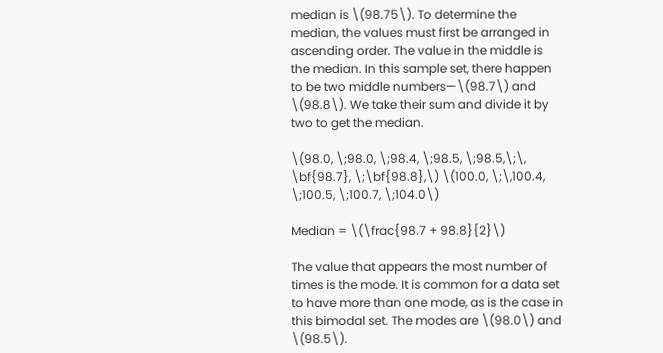median is \(98.75\). To determine the median, the values must first be arranged in ascending order. The value in the middle is the median. In this sample set, there happen to be two middle numbers—\(98.7\) and \(98.8\). We take their sum and divide it by two to get the median.

\(98.0, \;98.0, \;98.4, \;98.5, \;98.5,\;\, \bf{98.7}, \;\bf{98.8},\) \(100.0, \;\,100.4, \;100.5, \;100.7, \;104.0\)

Median = \(\frac{98.7 + 98.8}{2}\)

The value that appears the most number of times is the mode. It is common for a data set to have more than one mode, as is the case in this bimodal set. The modes are \(98.0\) and \(98.5\).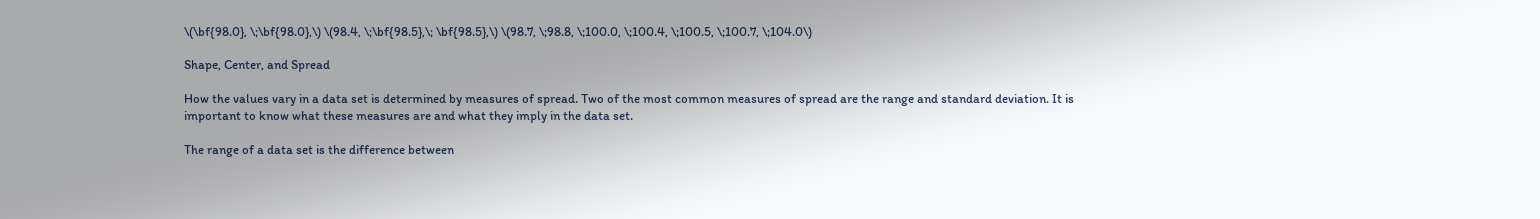\(\bf{98.0}, \;\bf{98.0},\) \(98.4, \;\bf{98.5},\; \bf{98.5},\) \(98.7, \;98.8, \;100.0, \;100.4, \;100.5, \;100.7, \;104.0\)

Shape, Center, and Spread

How the values vary in a data set is determined by measures of spread. Two of the most common measures of spread are the range and standard deviation. It is important to know what these measures are and what they imply in the data set.

The range of a data set is the difference between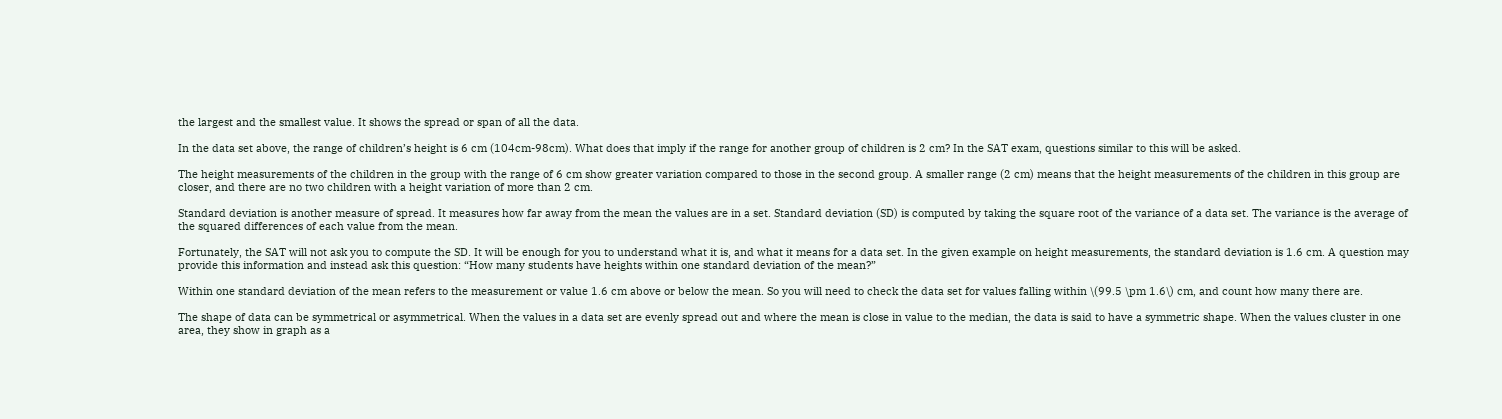the largest and the smallest value. It shows the spread or span of all the data.

In the data set above, the range of children’s height is 6 cm (104cm-98cm). What does that imply if the range for another group of children is 2 cm? In the SAT exam, questions similar to this will be asked.

The height measurements of the children in the group with the range of 6 cm show greater variation compared to those in the second group. A smaller range (2 cm) means that the height measurements of the children in this group are closer, and there are no two children with a height variation of more than 2 cm.

Standard deviation is another measure of spread. It measures how far away from the mean the values are in a set. Standard deviation (SD) is computed by taking the square root of the variance of a data set. The variance is the average of the squared differences of each value from the mean.

Fortunately, the SAT will not ask you to compute the SD. It will be enough for you to understand what it is, and what it means for a data set. In the given example on height measurements, the standard deviation is 1.6 cm. A question may provide this information and instead ask this question: “How many students have heights within one standard deviation of the mean?”

Within one standard deviation of the mean refers to the measurement or value 1.6 cm above or below the mean. So you will need to check the data set for values falling within \(99.5 \pm 1.6\) cm, and count how many there are.

The shape of data can be symmetrical or asymmetrical. When the values in a data set are evenly spread out and where the mean is close in value to the median, the data is said to have a symmetric shape. When the values cluster in one area, they show in graph as a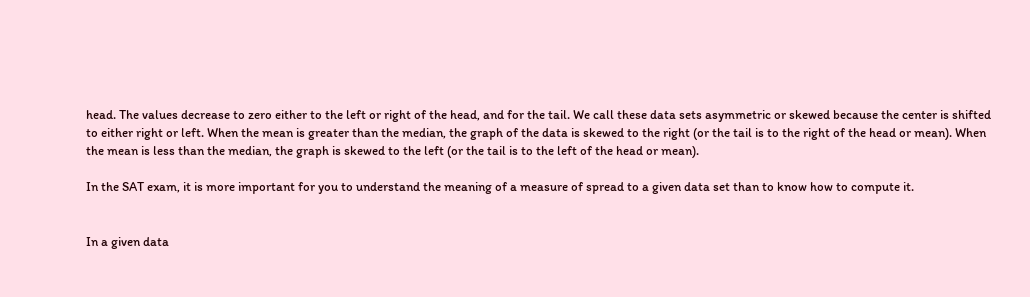head. The values decrease to zero either to the left or right of the head, and for the tail. We call these data sets asymmetric or skewed because the center is shifted to either right or left. When the mean is greater than the median, the graph of the data is skewed to the right (or the tail is to the right of the head or mean). When the mean is less than the median, the graph is skewed to the left (or the tail is to the left of the head or mean).

In the SAT exam, it is more important for you to understand the meaning of a measure of spread to a given data set than to know how to compute it.


In a given data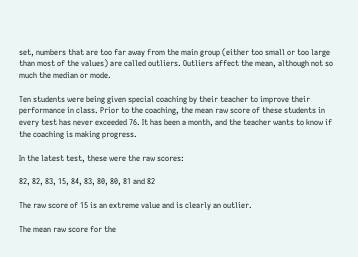set, numbers that are too far away from the main group (either too small or too large than most of the values) are called outliers. Outliers affect the mean, although not so much the median or mode.

Ten students were being given special coaching by their teacher to improve their performance in class. Prior to the coaching, the mean raw score of these students in every test has never exceeded 76. It has been a month, and the teacher wants to know if the coaching is making progress.

In the latest test, these were the raw scores:

82, 82, 83, 15, 84, 83, 80, 80, 81 and 82

The raw score of 15 is an extreme value and is clearly an outlier.

The mean raw score for the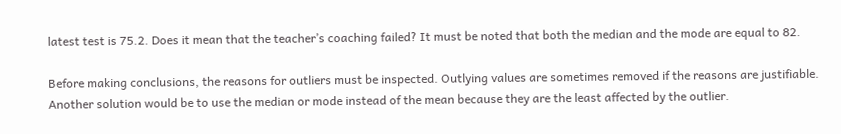latest test is 75.2. Does it mean that the teacher’s coaching failed? It must be noted that both the median and the mode are equal to 82.

Before making conclusions, the reasons for outliers must be inspected. Outlying values are sometimes removed if the reasons are justifiable. Another solution would be to use the median or mode instead of the mean because they are the least affected by the outlier.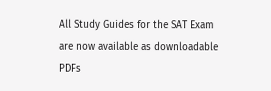All Study Guides for the SAT Exam are now available as downloadable PDFs